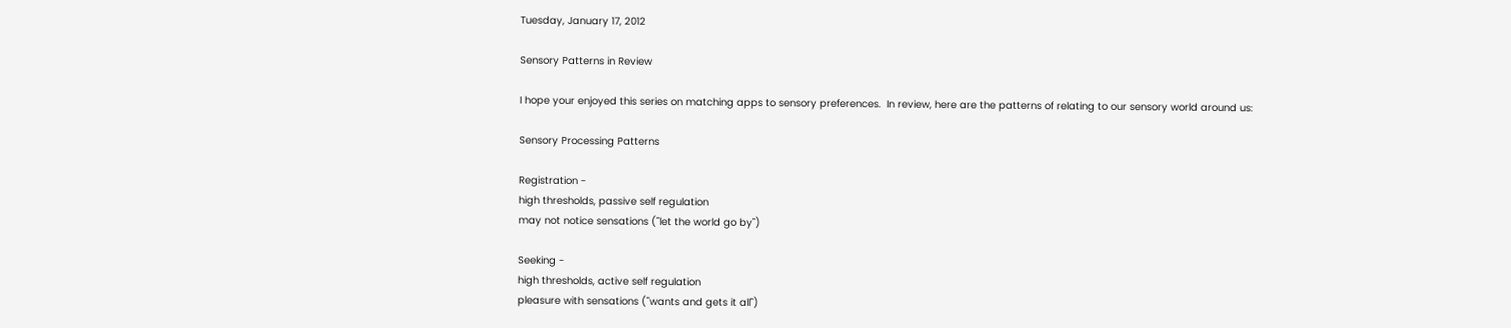Tuesday, January 17, 2012

Sensory Patterns in Review

I hope your enjoyed this series on matching apps to sensory preferences.  In review, here are the patterns of relating to our sensory world around us:

Sensory Processing Patterns

Registration -
high thresholds, passive self regulation
may not notice sensations ("let the world go by")

Seeking -
high thresholds, active self regulation
pleasure with sensations ("wants and gets it all")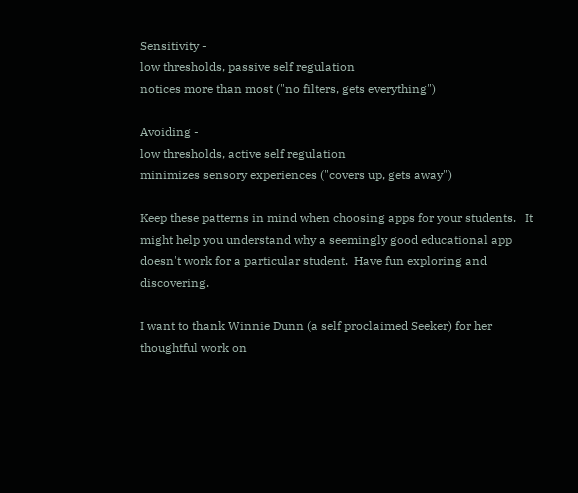Sensitivity -
low thresholds, passive self regulation
notices more than most ("no filters, gets everything")

Avoiding -
low thresholds, active self regulation
minimizes sensory experiences ("covers up, gets away")

Keep these patterns in mind when choosing apps for your students.   It might help you understand why a seemingly good educational app doesn't work for a particular student.  Have fun exploring and discovering.

I want to thank Winnie Dunn (a self proclaimed Seeker) for her thoughtful work on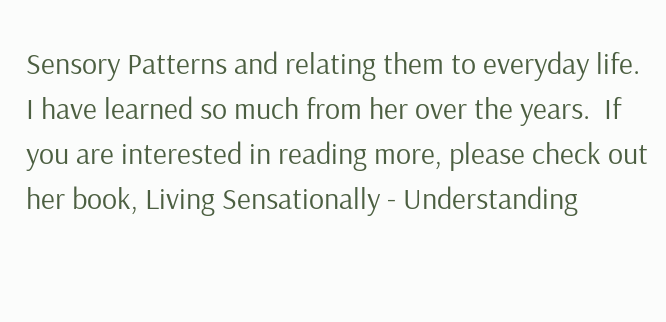Sensory Patterns and relating them to everyday life.  I have learned so much from her over the years.  If you are interested in reading more, please check out her book, Living Sensationally - Understanding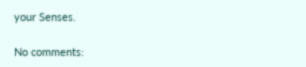your Senses.

No comments: